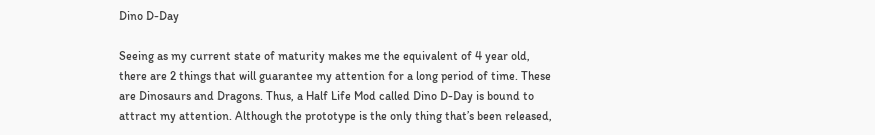Dino D-Day

Seeing as my current state of maturity makes me the equivalent of 4 year old, there are 2 things that will guarantee my attention for a long period of time. These are Dinosaurs and Dragons. Thus, a Half Life Mod called Dino D-Day is bound to attract my attention. Although the prototype is the only thing that’s been released,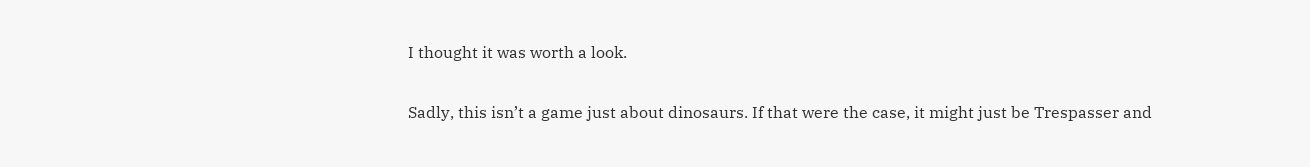I thought it was worth a look.

Sadly, this isn’t a game just about dinosaurs. If that were the case, it might just be Trespasser and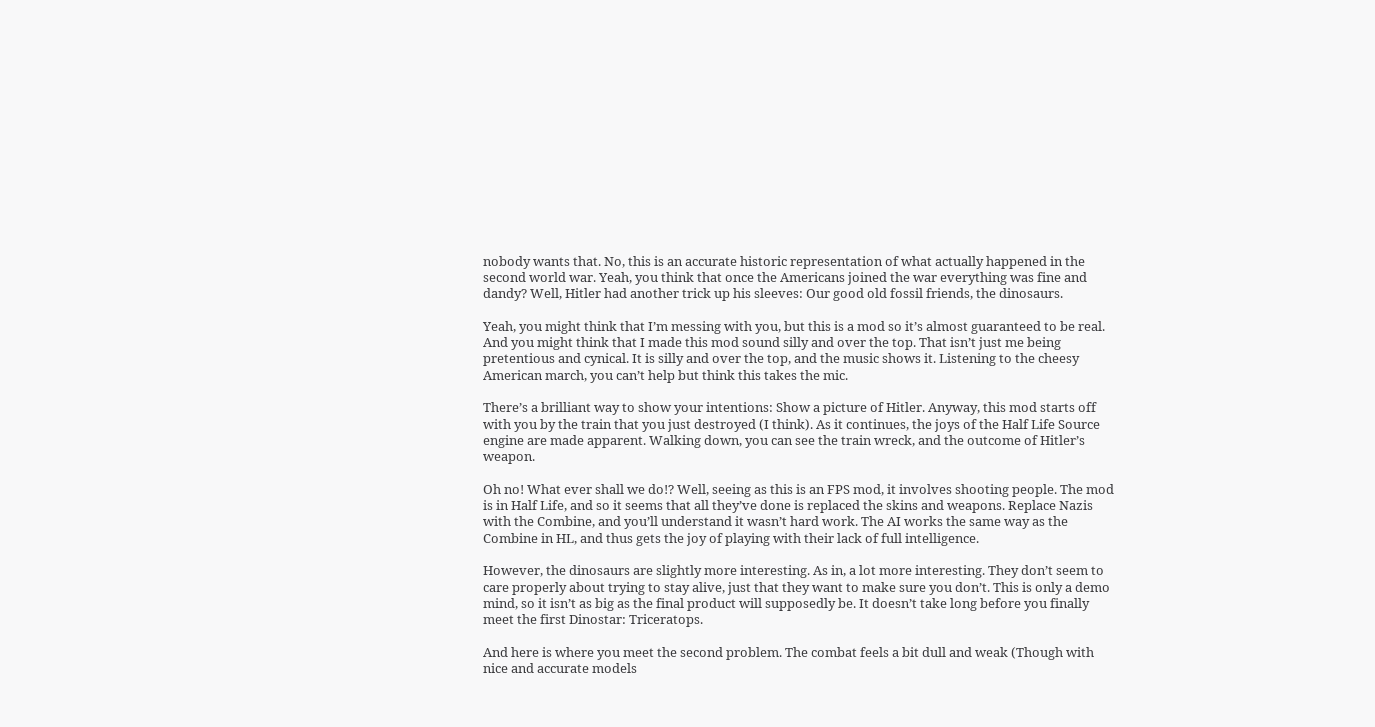nobody wants that. No, this is an accurate historic representation of what actually happened in the second world war. Yeah, you think that once the Americans joined the war everything was fine and dandy? Well, Hitler had another trick up his sleeves: Our good old fossil friends, the dinosaurs.

Yeah, you might think that I’m messing with you, but this is a mod so it’s almost guaranteed to be real. And you might think that I made this mod sound silly and over the top. That isn’t just me being pretentious and cynical. It is silly and over the top, and the music shows it. Listening to the cheesy American march, you can’t help but think this takes the mic.

There’s a brilliant way to show your intentions: Show a picture of Hitler. Anyway, this mod starts off with you by the train that you just destroyed (I think). As it continues, the joys of the Half Life Source engine are made apparent. Walking down, you can see the train wreck, and the outcome of Hitler’s weapon.

Oh no! What ever shall we do!? Well, seeing as this is an FPS mod, it involves shooting people. The mod is in Half Life, and so it seems that all they’ve done is replaced the skins and weapons. Replace Nazis with the Combine, and you’ll understand it wasn’t hard work. The AI works the same way as the Combine in HL, and thus gets the joy of playing with their lack of full intelligence.

However, the dinosaurs are slightly more interesting. As in, a lot more interesting. They don’t seem to care properly about trying to stay alive, just that they want to make sure you don’t. This is only a demo mind, so it isn’t as big as the final product will supposedly be. It doesn’t take long before you finally meet the first Dinostar: Triceratops.

And here is where you meet the second problem. The combat feels a bit dull and weak (Though with nice and accurate models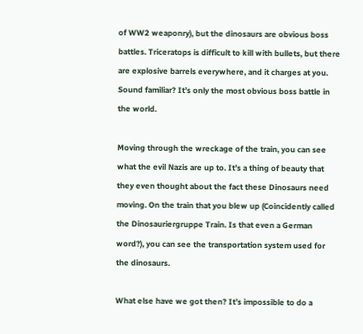of WW2 weaponry), but the dinosaurs are obvious boss battles. Triceratops is difficult to kill with bullets, but there are explosive barrels everywhere, and it charges at you. Sound familiar? It’s only the most obvious boss battle in the world.

Moving through the wreckage of the train, you can see what the evil Nazis are up to. It’s a thing of beauty that they even thought about the fact these Dinosaurs need moving. On the train that you blew up (Coincidently called the Dinosauriergruppe Train. Is that even a German word?), you can see the transportation system used for the dinosaurs.

What else have we got then? It’s impossible to do a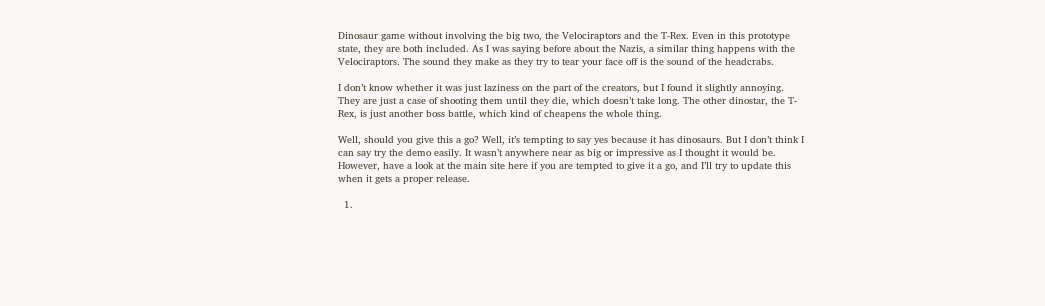Dinosaur game without involving the big two, the Velociraptors and the T-Rex. Even in this prototype state, they are both included. As I was saying before about the Nazis, a similar thing happens with the Velociraptors. The sound they make as they try to tear your face off is the sound of the headcrabs.

I don’t know whether it was just laziness on the part of the creators, but I found it slightly annoying. They are just a case of shooting them until they die, which doesn’t take long. The other dinostar, the T-Rex, is just another boss battle, which kind of cheapens the whole thing.

Well, should you give this a go? Well, it’s tempting to say yes because it has dinosaurs. But I don’t think I can say try the demo easily. It wasn’t anywhere near as big or impressive as I thought it would be. However, have a look at the main site here if you are tempted to give it a go, and I’ll try to update this when it gets a proper release.

  1.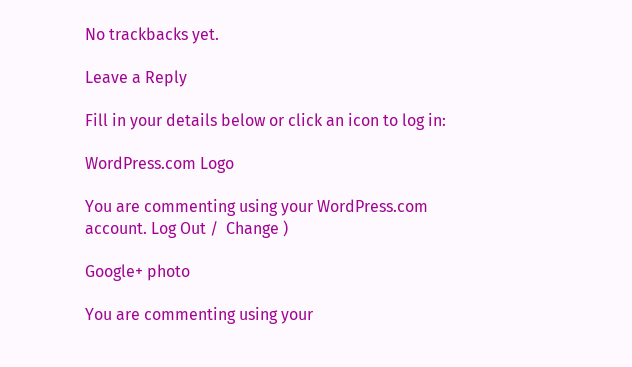No trackbacks yet.

Leave a Reply

Fill in your details below or click an icon to log in:

WordPress.com Logo

You are commenting using your WordPress.com account. Log Out /  Change )

Google+ photo

You are commenting using your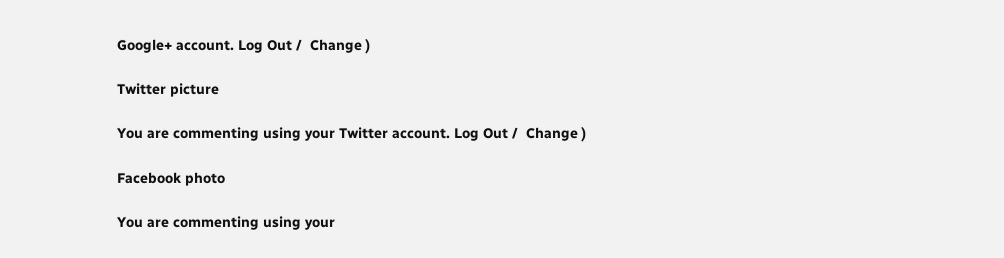Google+ account. Log Out /  Change )

Twitter picture

You are commenting using your Twitter account. Log Out /  Change )

Facebook photo

You are commenting using your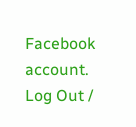Facebook account. Log Out /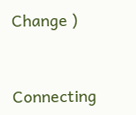Change )


Connecting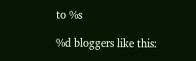to %s

%d bloggers like this: